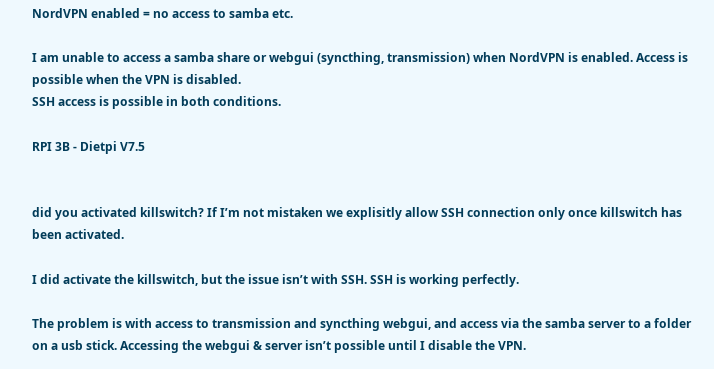NordVPN enabled = no access to samba etc.

I am unable to access a samba share or webgui (syncthing, transmission) when NordVPN is enabled. Access is possible when the VPN is disabled.
SSH access is possible in both conditions.

RPI 3B - Dietpi V7.5


did you activated killswitch? If I’m not mistaken we explisitly allow SSH connection only once killswitch has been activated.

I did activate the killswitch, but the issue isn’t with SSH. SSH is working perfectly.

The problem is with access to transmission and syncthing webgui, and access via the samba server to a folder on a usb stick. Accessing the webgui & server isn’t possible until I disable the VPN.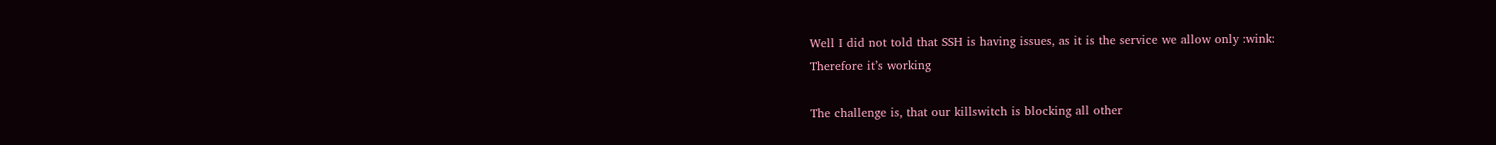Well I did not told that SSH is having issues, as it is the service we allow only :wink:
Therefore it’s working

The challenge is, that our killswitch is blocking all other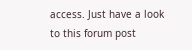access. Just have a look to this forum post